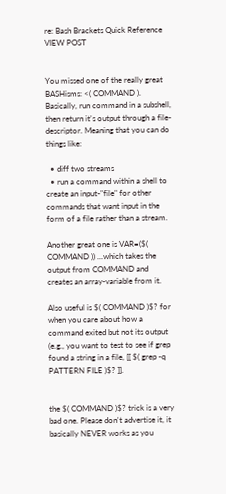re: Bash Brackets Quick Reference VIEW POST


You missed one of the really great BASHisms: <( COMMAND ). Basically, run command in a subshell, then return it's output through a file-descriptor. Meaning that you can do things like:

  • diff two streams
  • run a command within a shell to create an input-"file" for other commands that want input in the form of a file rather than a stream.

Another great one is VAR=($( COMMAND )) ...which takes the output from COMMAND and creates an array-variable from it.

Also useful is $( COMMAND )$? for when you care about how a command exited but not its output (e.g., you want to test to see if grep found a string in a file, [[ $( grep -q PATTERN FILE )$? ]].


the $( COMMAND )$? trick is a very bad one. Please don't advertise it, it basically NEVER works as you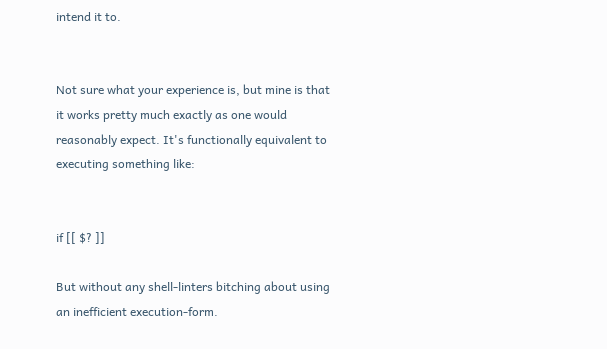intend it to.


Not sure what your experience is, but mine is that it works pretty much exactly as one would reasonably expect. It's functionally equivalent to executing something like:


if [[ $? ]]

But without any shell-linters bitching about using an inefficient execution-form.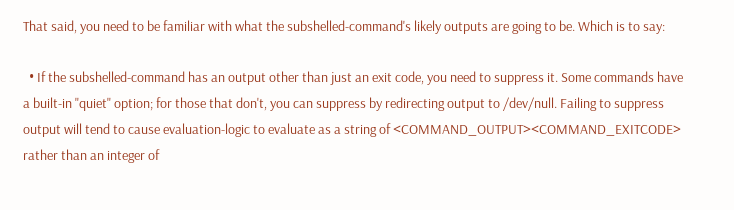That said, you need to be familiar with what the subshelled-command's likely outputs are going to be. Which is to say:

  • If the subshelled-command has an output other than just an exit code, you need to suppress it. Some commands have a built-in "quiet" option; for those that don't, you can suppress by redirecting output to /dev/null. Failing to suppress output will tend to cause evaluation-logic to evaluate as a string of <COMMAND_OUTPUT><COMMAND_EXITCODE> rather than an integer of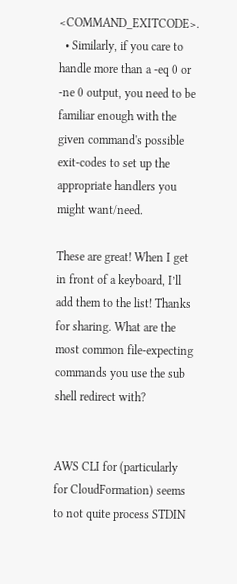<COMMAND_EXITCODE>.
  • Similarly, if you care to handle more than a -eq 0 or -ne 0 output, you need to be familiar enough with the given command's possible exit-codes to set up the appropriate handlers you might want/need.

These are great! When I get in front of a keyboard, I’ll add them to the list! Thanks for sharing. What are the most common file-expecting commands you use the sub shell redirect with?


AWS CLI for (particularly for CloudFormation) seems to not quite process STDIN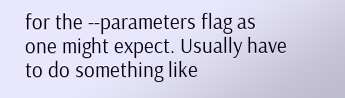for the --parameters flag as one might expect. Usually have to do something like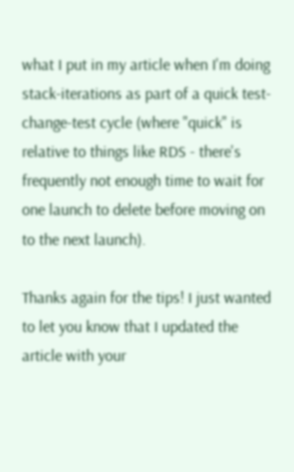what I put in my article when I'm doing stack-iterations as part of a quick test-change-test cycle (where "quick" is relative to things like RDS - there's frequently not enough time to wait for one launch to delete before moving on to the next launch).

Thanks again for the tips! I just wanted to let you know that I updated the article with your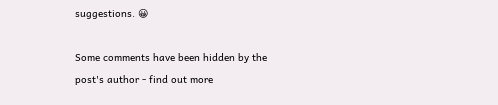suggestions. 😀

Some comments have been hidden by the post's author - find out more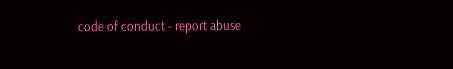code of conduct - report abuse